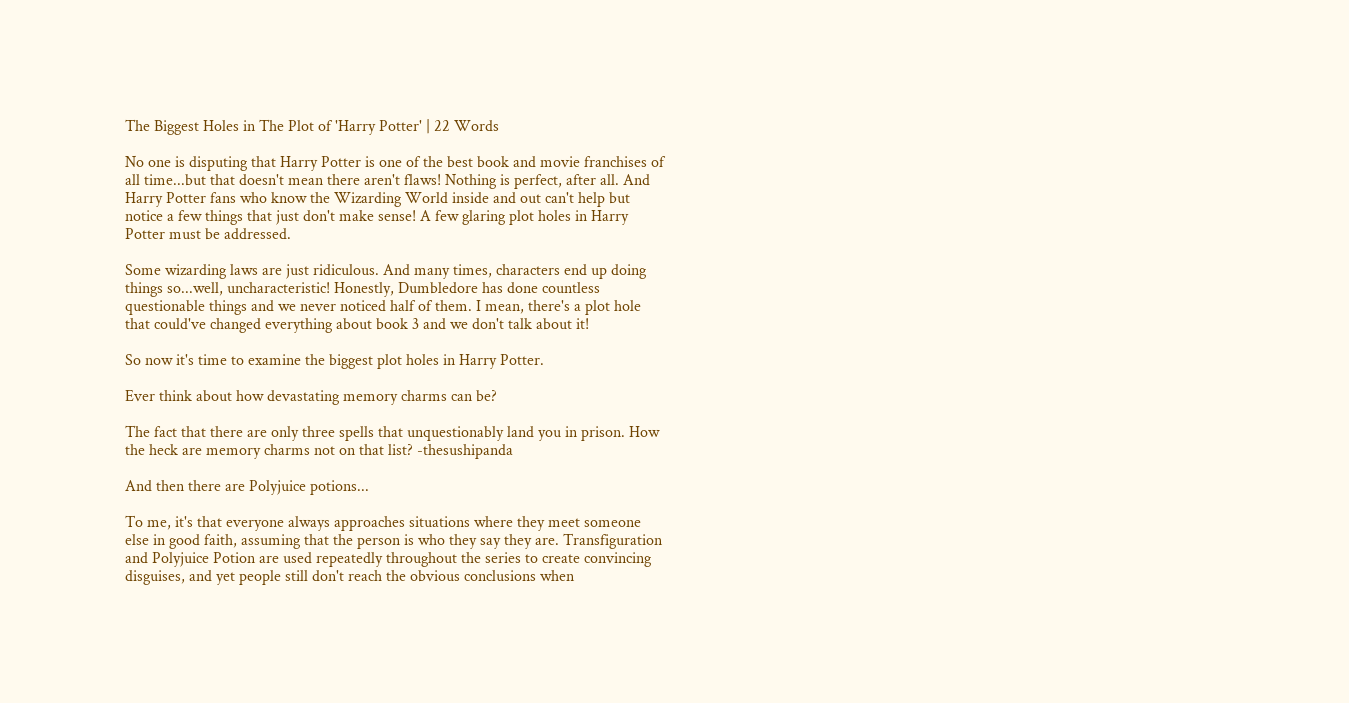The Biggest Holes in The Plot of 'Harry Potter' | 22 Words

No one is disputing that Harry Potter is one of the best book and movie franchises of all time...but that doesn't mean there aren't flaws! Nothing is perfect, after all. And Harry Potter fans who know the Wizarding World inside and out can't help but notice a few things that just don't make sense! A few glaring plot holes in Harry Potter must be addressed.

Some wizarding laws are just ridiculous. And many times, characters end up doing things so...well, uncharacteristic! Honestly, Dumbledore has done countless questionable things and we never noticed half of them. I mean, there's a plot hole that could've changed everything about book 3 and we don't talk about it!

So now it's time to examine the biggest plot holes in Harry Potter.

Ever think about how devastating memory charms can be?

The fact that there are only three spells that unquestionably land you in prison. How the heck are memory charms not on that list? -thesushipanda

And then there are Polyjuice potions...

To me, it's that everyone always approaches situations where they meet someone else in good faith, assuming that the person is who they say they are. Transfiguration and Polyjuice Potion are used repeatedly throughout the series to create convincing disguises, and yet people still don't reach the obvious conclusions when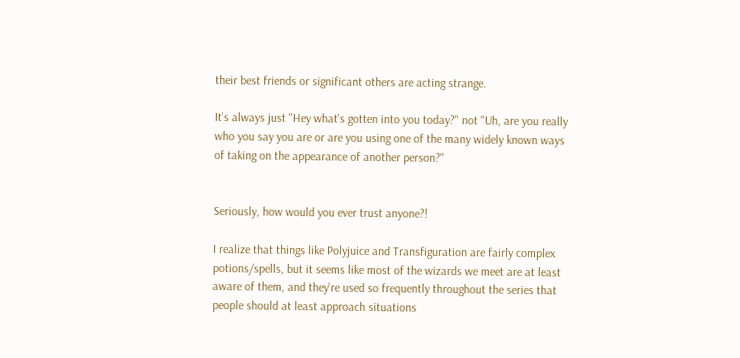their best friends or significant others are acting strange.

It's always just "Hey what's gotten into you today?" not "Uh, are you really who you say you are or are you using one of the many widely known ways of taking on the appearance of another person?"


Seriously, how would you ever trust anyone?!

I realize that things like Polyjuice and Transfiguration are fairly complex potions/spells, but it seems like most of the wizards we meet are at least aware of them, and they're used so frequently throughout the series that people should at least approach situations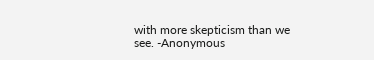with more skepticism than we see. -Anonymous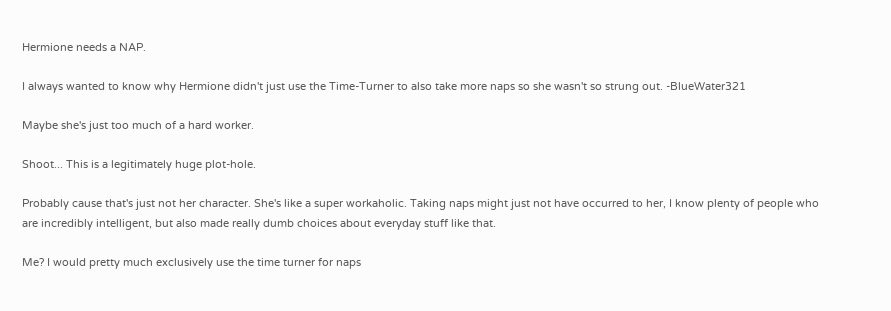Hermione needs a NAP.

I always wanted to know why Hermione didn't just use the Time-Turner to also take more naps so she wasn't so strung out. -BlueWater321

Maybe she's just too much of a hard worker.

Shoot... This is a legitimately huge plot-hole.

Probably cause that's just not her character. She's like a super workaholic. Taking naps might just not have occurred to her, I know plenty of people who are incredibly intelligent, but also made really dumb choices about everyday stuff like that.

Me? I would pretty much exclusively use the time turner for naps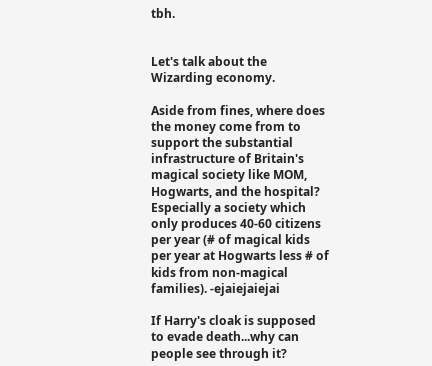tbh.


Let's talk about the Wizarding economy.

Aside from fines, where does the money come from to support the substantial infrastructure of Britain's magical society like MOM, Hogwarts, and the hospital? Especially a society which only produces 40-60 citizens per year (# of magical kids per year at Hogwarts less # of kids from non-magical families). -ejaiejaiejai

If Harry's cloak is supposed to evade death...why can people see through it?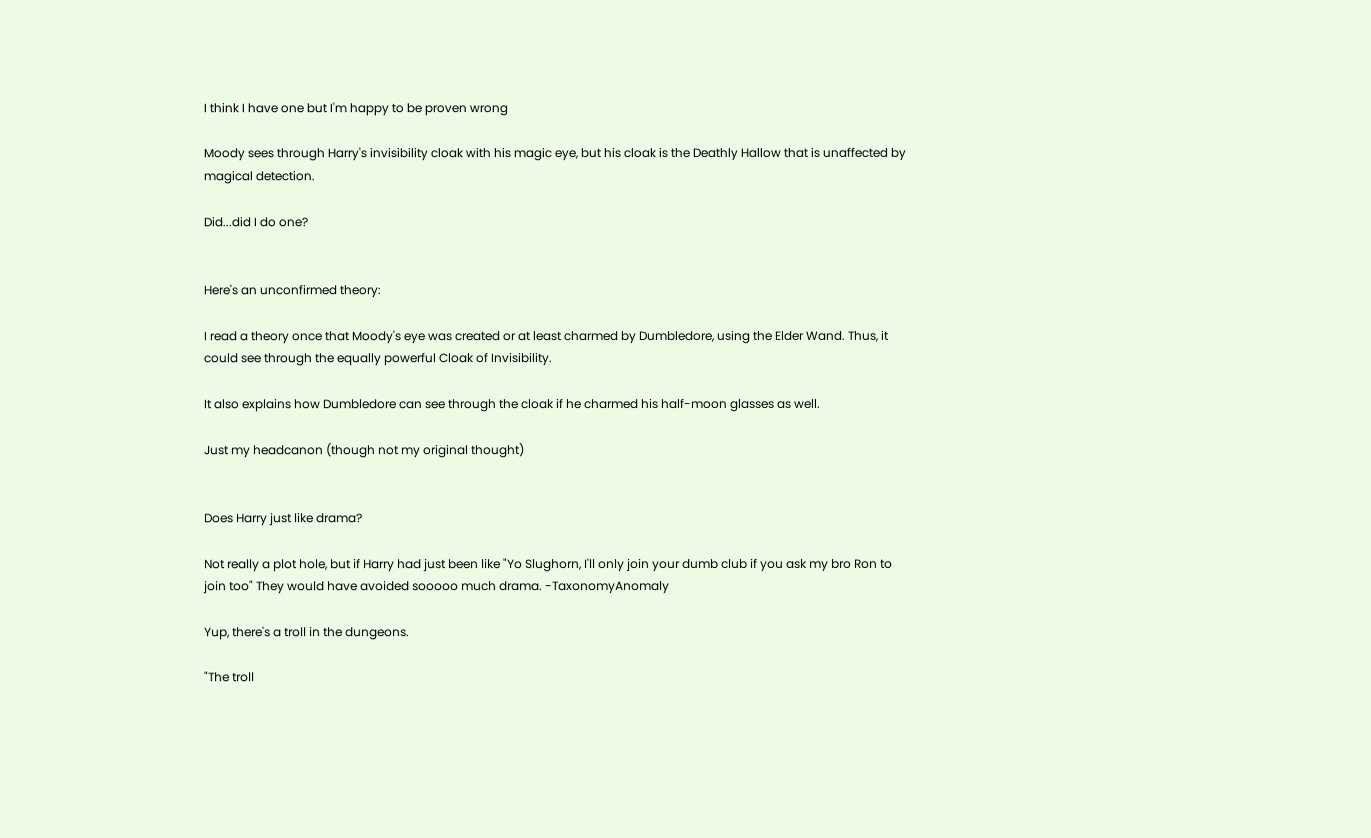I think I have one but I'm happy to be proven wrong

Moody sees through Harry's invisibility cloak with his magic eye, but his cloak is the Deathly Hallow that is unaffected by magical detection.

Did...did I do one?


Here's an unconfirmed theory:

I read a theory once that Moody's eye was created or at least charmed by Dumbledore, using the Elder Wand. Thus, it could see through the equally powerful Cloak of Invisibility.

It also explains how Dumbledore can see through the cloak if he charmed his half-moon glasses as well.

Just my headcanon (though not my original thought)


Does Harry just like drama?

Not really a plot hole, but if Harry had just been like "Yo Slughorn, I'll only join your dumb club if you ask my bro Ron to join too" They would have avoided sooooo much drama. -TaxonomyAnomaly

Yup, there's a troll in the dungeons.

"The troll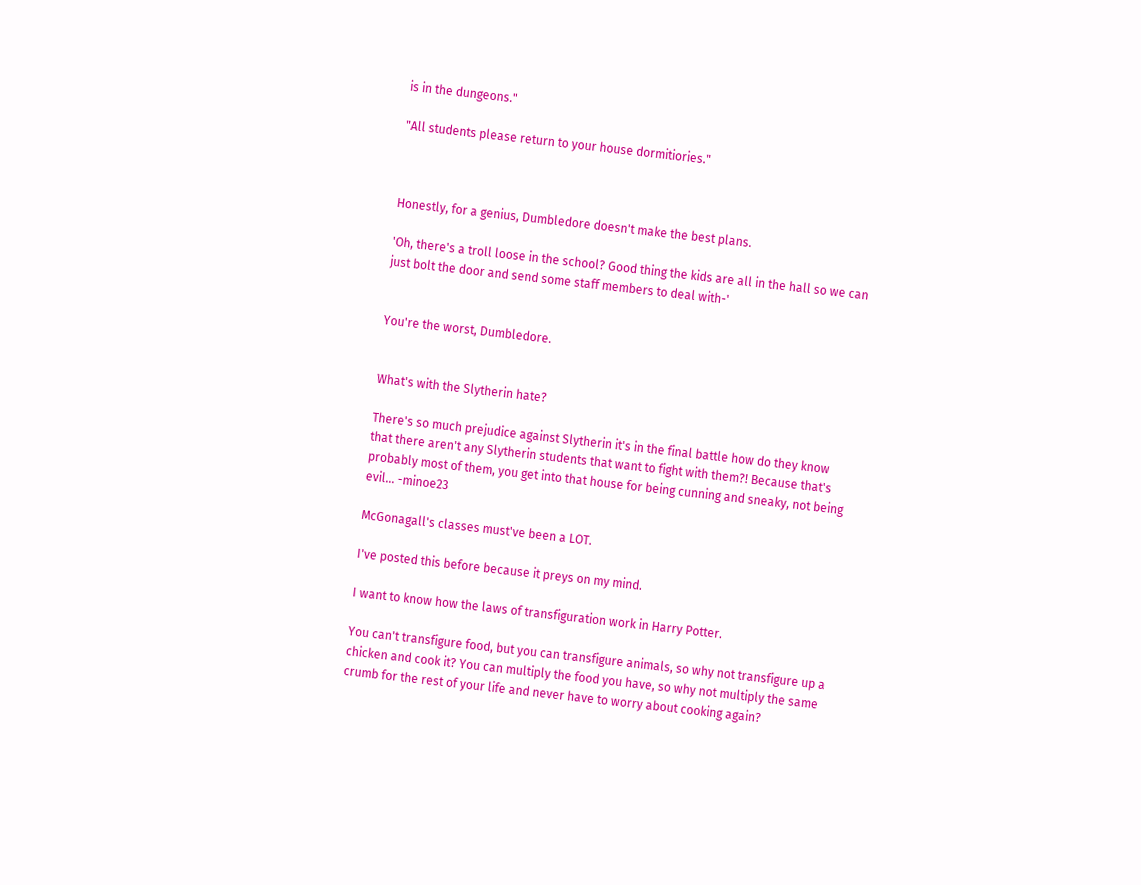is in the dungeons."

"All students please return to your house dormitiories."



Honestly, for a genius, Dumbledore doesn't make the best plans.

'Oh, there's a troll loose in the school? Good thing the kids are all in the hall so we can just bolt the door and send some staff members to deal with-'


You're the worst, Dumbledore.


What's with the Slytherin hate?

There's so much prejudice against Slytherin it's in the final battle how do they know that there aren't any Slytherin students that want to fight with them?! Because that's probably most of them, you get into that house for being cunning and sneaky, not being evil... -minoe23

McGonagall's classes must've been a LOT.

I've posted this before because it preys on my mind.

I want to know how the laws of transfiguration work in Harry Potter.

You can't transfigure food, but you can transfigure animals, so why not transfigure up a chicken and cook it? You can multiply the food you have, so why not multiply the same crumb for the rest of your life and never have to worry about cooking again?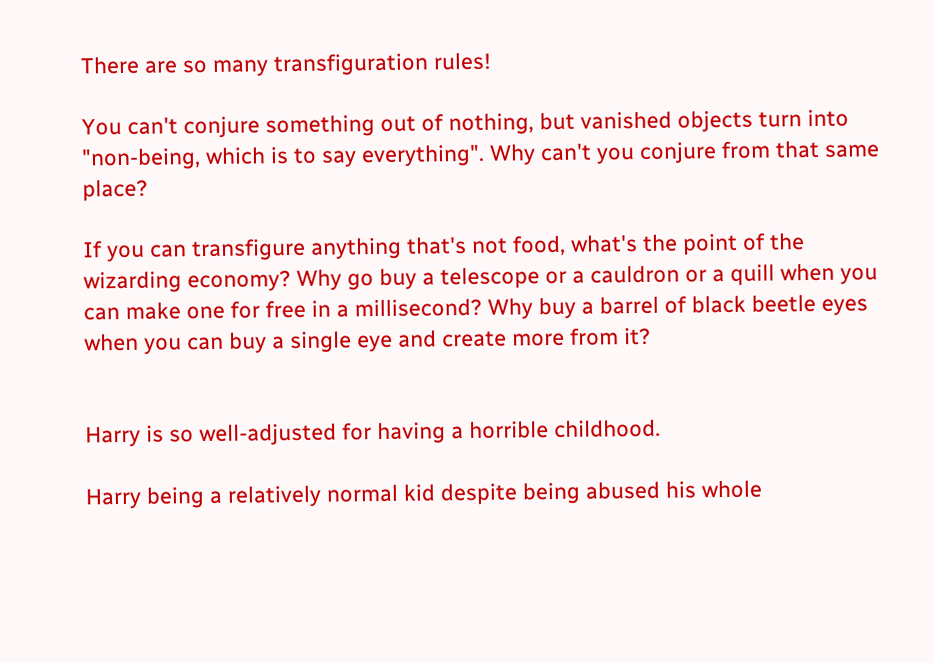There are so many transfiguration rules!

You can't conjure something out of nothing, but vanished objects turn into "non-being, which is to say everything". Why can't you conjure from that same place?

If you can transfigure anything that's not food, what's the point of the wizarding economy? Why go buy a telescope or a cauldron or a quill when you can make one for free in a millisecond? Why buy a barrel of black beetle eyes when you can buy a single eye and create more from it?


Harry is so well-adjusted for having a horrible childhood.

Harry being a relatively normal kid despite being abused his whole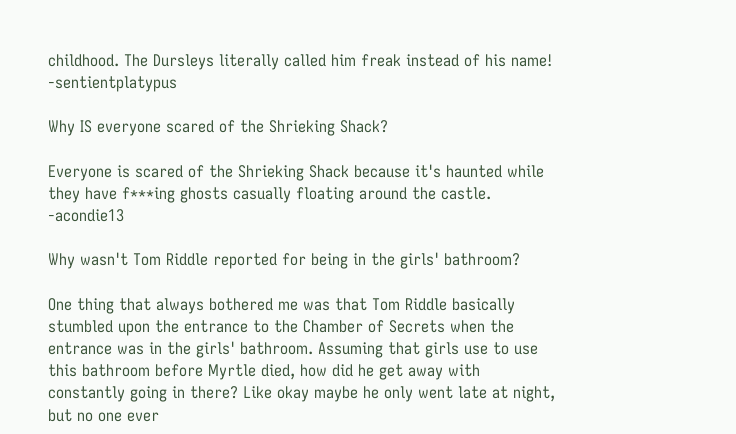childhood. The Dursleys literally called him freak instead of his name! -sentientplatypus

Why IS everyone scared of the Shrieking Shack?

Everyone is scared of the Shrieking Shack because it's haunted while they have f***ing ghosts casually floating around the castle. -acondie13

Why wasn't Tom Riddle reported for being in the girls' bathroom?

One thing that always bothered me was that Tom Riddle basically stumbled upon the entrance to the Chamber of Secrets when the entrance was in the girls' bathroom. Assuming that girls use to use this bathroom before Myrtle died, how did he get away with constantly going in there? Like okay maybe he only went late at night, but no one ever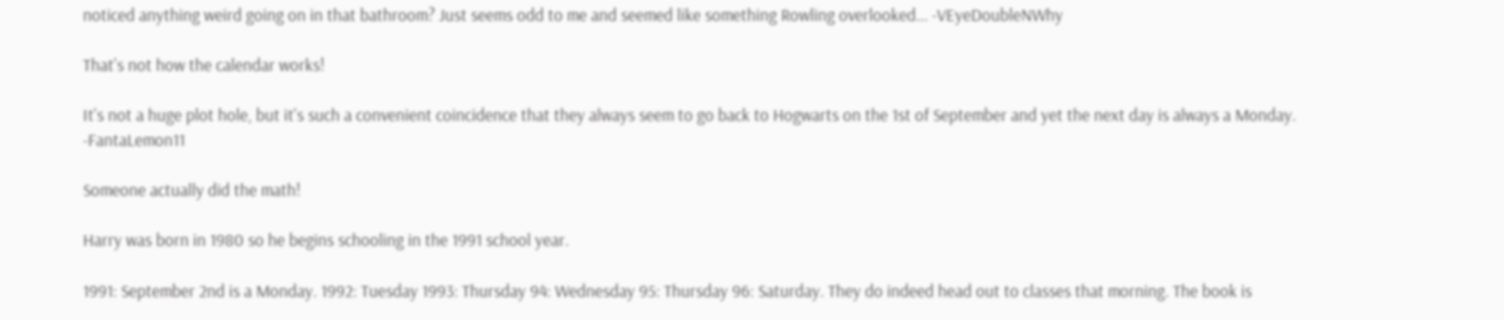noticed anything weird going on in that bathroom? Just seems odd to me and seemed like something Rowling overlooked... -VEyeDoubleNWhy

That's not how the calendar works!

It's not a huge plot hole, but it's such a convenient coincidence that they always seem to go back to Hogwarts on the 1st of September and yet the next day is always a Monday. -FantaLemon11

Someone actually did the math!

Harry was born in 1980 so he begins schooling in the 1991 school year.

1991: September 2nd is a Monday. 1992: Tuesday 1993: Thursday 94: Wednesday 95: Thursday 96: Saturday. They do indeed head out to classes that morning. The book is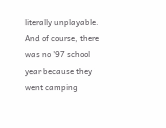literally unplayable. And of course, there was no '97 school year because they went camping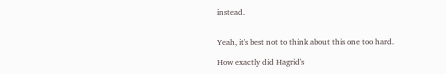instead.


Yeah, it's best not to think about this one too hard.

How exactly did Hagrid's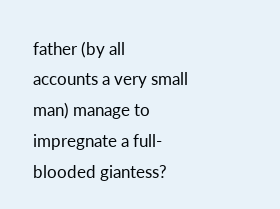father (by all accounts a very small man) manage to impregnate a full-blooded giantess?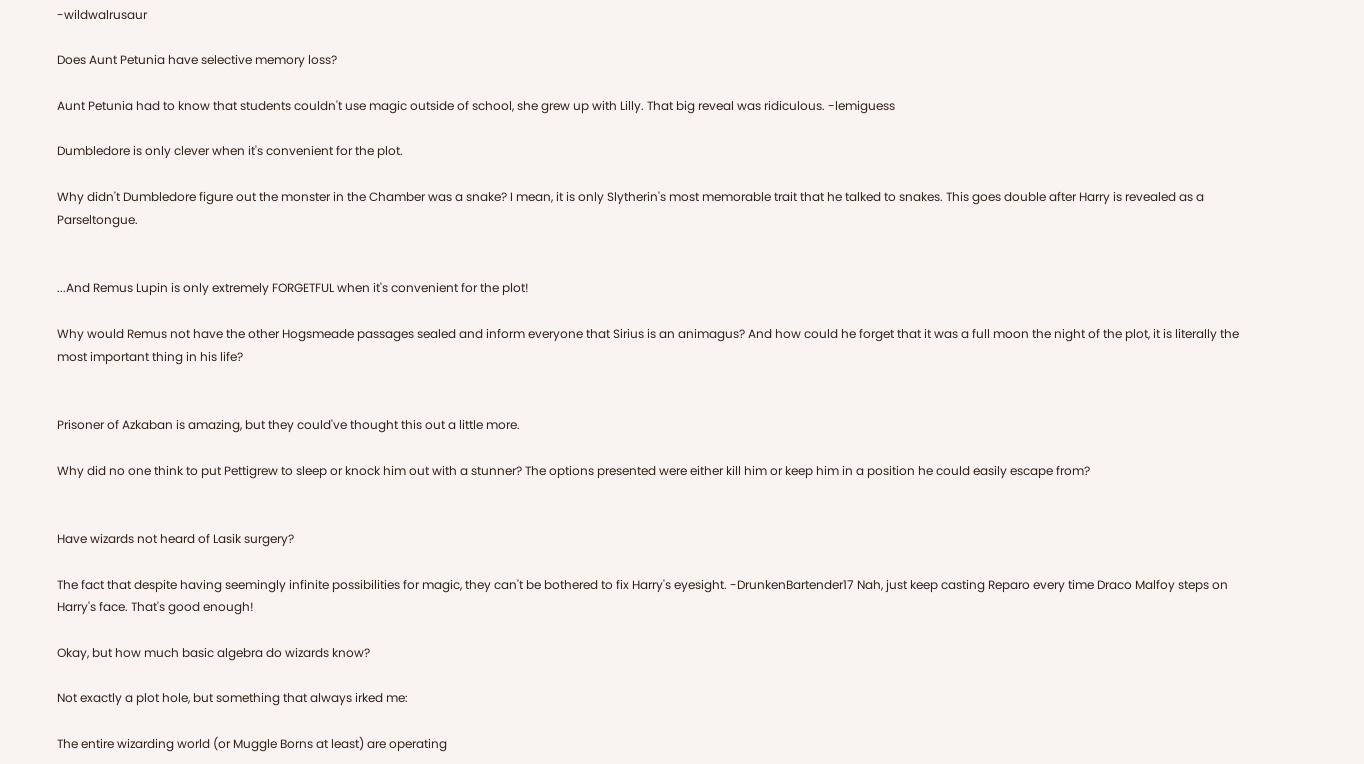-wildwalrusaur

Does Aunt Petunia have selective memory loss?

Aunt Petunia had to know that students couldn't use magic outside of school, she grew up with Lilly. That big reveal was ridiculous. -lemiguess

Dumbledore is only clever when it's convenient for the plot.

Why didn't Dumbledore figure out the monster in the Chamber was a snake? I mean, it is only Slytherin's most memorable trait that he talked to snakes. This goes double after Harry is revealed as a Parseltongue.


...And Remus Lupin is only extremely FORGETFUL when it's convenient for the plot!

Why would Remus not have the other Hogsmeade passages sealed and inform everyone that Sirius is an animagus? And how could he forget that it was a full moon the night of the plot, it is literally the most important thing in his life?


Prisoner of Azkaban is amazing, but they could've thought this out a little more.

Why did no one think to put Pettigrew to sleep or knock him out with a stunner? The options presented were either kill him or keep him in a position he could easily escape from?


Have wizards not heard of Lasik surgery?

The fact that despite having seemingly infinite possibilities for magic, they can't be bothered to fix Harry's eyesight. -DrunkenBartender17 Nah, just keep casting Reparo every time Draco Malfoy steps on Harry's face. That's good enough!

Okay, but how much basic algebra do wizards know?

Not exactly a plot hole, but something that always irked me:

The entire wizarding world (or Muggle Borns at least) are operating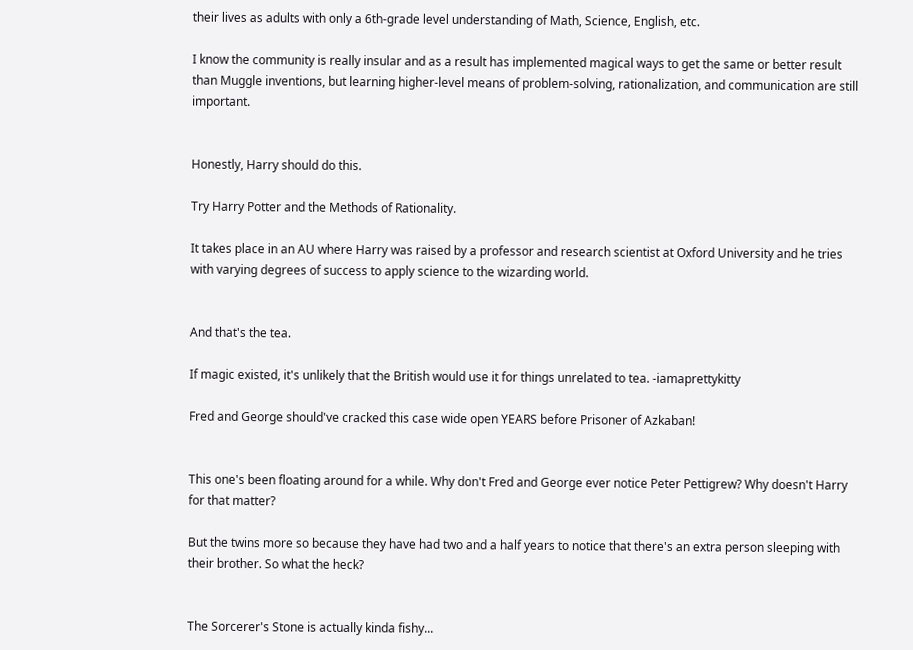their lives as adults with only a 6th-grade level understanding of Math, Science, English, etc.

I know the community is really insular and as a result has implemented magical ways to get the same or better result than Muggle inventions, but learning higher-level means of problem-solving, rationalization, and communication are still important.


Honestly, Harry should do this.

Try Harry Potter and the Methods of Rationality.

It takes place in an AU where Harry was raised by a professor and research scientist at Oxford University and he tries with varying degrees of success to apply science to the wizarding world.


And that's the tea.

If magic existed, it's unlikely that the British would use it for things unrelated to tea. -iamaprettykitty

Fred and George should've cracked this case wide open YEARS before Prisoner of Azkaban!


This one's been floating around for a while. Why don't Fred and George ever notice Peter Pettigrew? Why doesn't Harry for that matter?

But the twins more so because they have had two and a half years to notice that there's an extra person sleeping with their brother. So what the heck?


The Sorcerer's Stone is actually kinda fishy...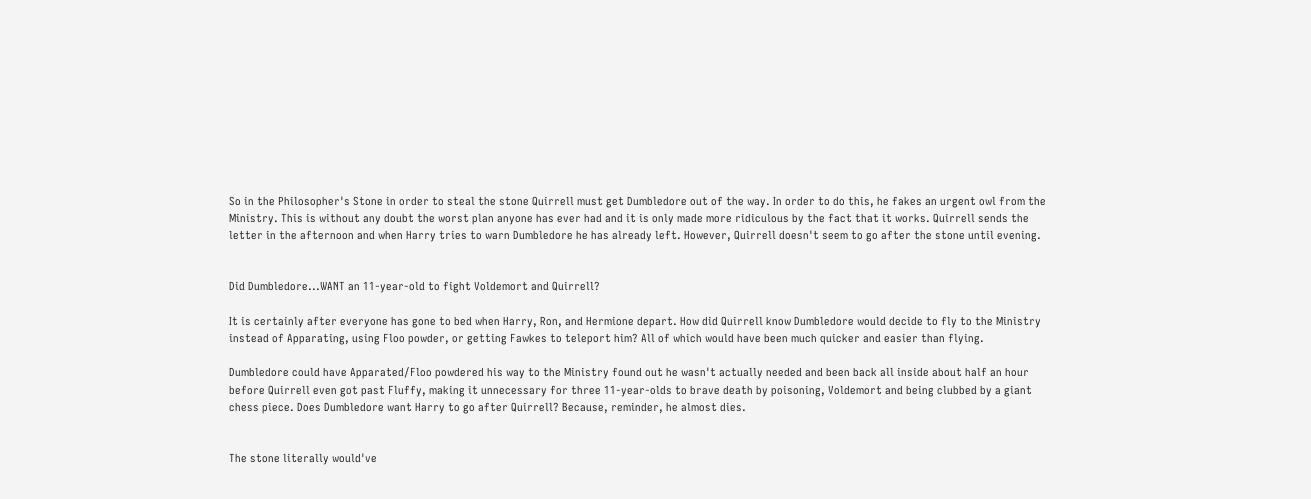So in the Philosopher's Stone in order to steal the stone Quirrell must get Dumbledore out of the way. In order to do this, he fakes an urgent owl from the Ministry. This is without any doubt the worst plan anyone has ever had and it is only made more ridiculous by the fact that it works. Quirrell sends the letter in the afternoon and when Harry tries to warn Dumbledore he has already left. However, Quirrell doesn't seem to go after the stone until evening.


Did Dumbledore...WANT an 11-year-old to fight Voldemort and Quirrell?

It is certainly after everyone has gone to bed when Harry, Ron, and Hermione depart. How did Quirrell know Dumbledore would decide to fly to the Ministry instead of Apparating, using Floo powder, or getting Fawkes to teleport him? All of which would have been much quicker and easier than flying.

Dumbledore could have Apparated/Floo powdered his way to the Ministry found out he wasn't actually needed and been back all inside about half an hour before Quirrell even got past Fluffy, making it unnecessary for three 11-year-olds to brave death by poisoning, Voldemort and being clubbed by a giant chess piece. Does Dumbledore want Harry to go after Quirrell? Because, reminder, he almost dies.


The stone literally would've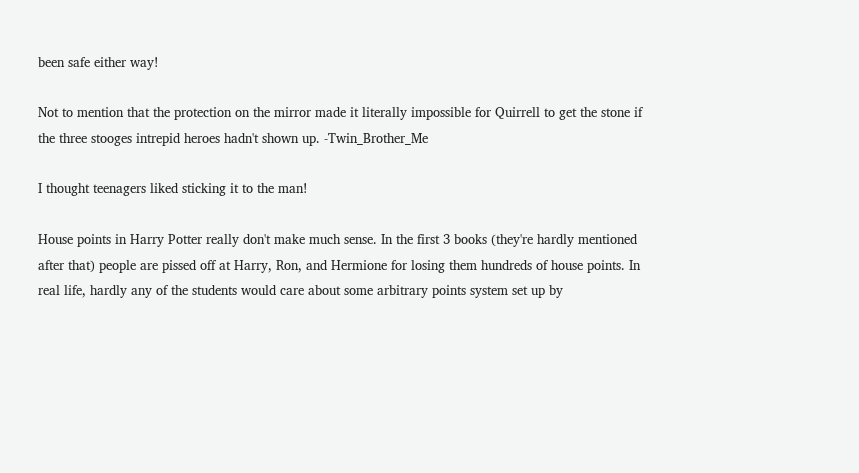been safe either way!

Not to mention that the protection on the mirror made it literally impossible for Quirrell to get the stone if the three stooges intrepid heroes hadn't shown up. -Twin_Brother_Me

I thought teenagers liked sticking it to the man!

House points in Harry Potter really don't make much sense. In the first 3 books (they're hardly mentioned after that) people are pissed off at Harry, Ron, and Hermione for losing them hundreds of house points. In real life, hardly any of the students would care about some arbitrary points system set up by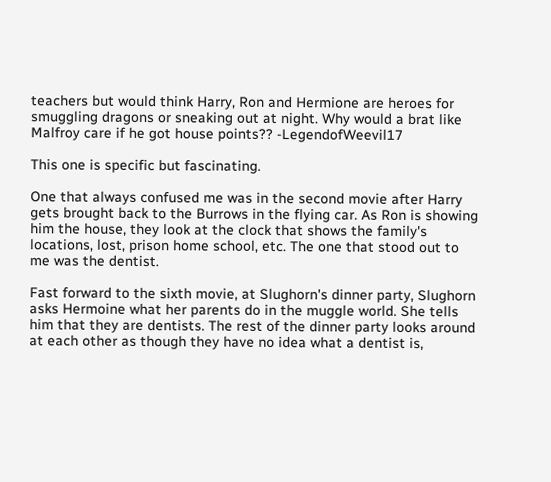teachers but would think Harry, Ron and Hermione are heroes for smuggling dragons or sneaking out at night. Why would a brat like Malfroy care if he got house points?? -LegendofWeevil17

This one is specific but fascinating.

One that always confused me was in the second movie after Harry gets brought back to the Burrows in the flying car. As Ron is showing him the house, they look at the clock that shows the family's locations, lost, prison home school, etc. The one that stood out to me was the dentist.

Fast forward to the sixth movie, at Slughorn's dinner party, Slughorn asks Hermoine what her parents do in the muggle world. She tells him that they are dentists. The rest of the dinner party looks around at each other as though they have no idea what a dentist is,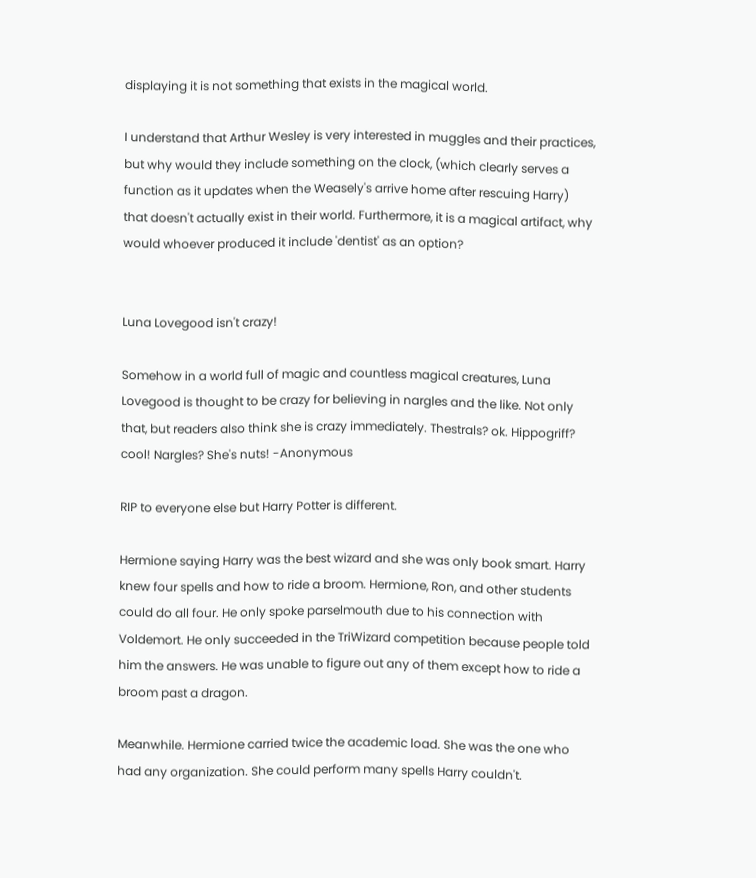displaying it is not something that exists in the magical world.

I understand that Arthur Wesley is very interested in muggles and their practices, but why would they include something on the clock, (which clearly serves a function as it updates when the Weasely's arrive home after rescuing Harry) that doesn't actually exist in their world. Furthermore, it is a magical artifact, why would whoever produced it include 'dentist' as an option?


Luna Lovegood isn't crazy!

Somehow in a world full of magic and countless magical creatures, Luna Lovegood is thought to be crazy for believing in nargles and the like. Not only that, but readers also think she is crazy immediately. Thestrals? ok. Hippogriff? cool! Nargles? She's nuts! -Anonymous

RIP to everyone else but Harry Potter is different.

Hermione saying Harry was the best wizard and she was only book smart. Harry knew four spells and how to ride a broom. Hermione, Ron, and other students could do all four. He only spoke parselmouth due to his connection with Voldemort. He only succeeded in the TriWizard competition because people told him the answers. He was unable to figure out any of them except how to ride a broom past a dragon.

Meanwhile. Hermione carried twice the academic load. She was the one who had any organization. She could perform many spells Harry couldn't.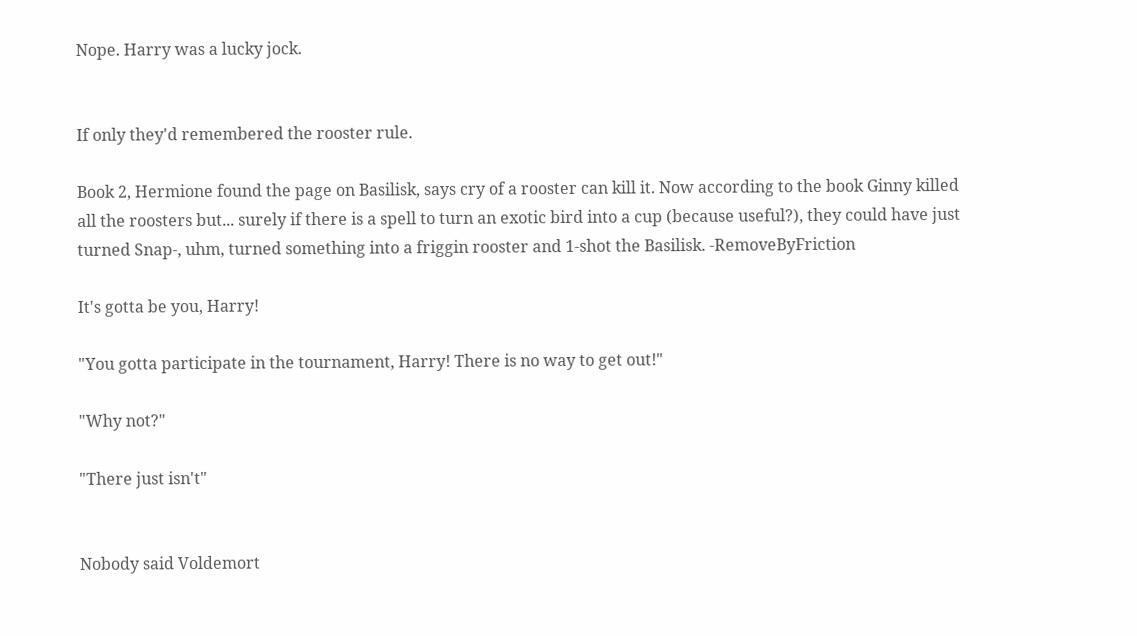Nope. Harry was a lucky jock.


If only they'd remembered the rooster rule.

Book 2, Hermione found the page on Basilisk, says cry of a rooster can kill it. Now according to the book Ginny killed all the roosters but... surely if there is a spell to turn an exotic bird into a cup (because useful?), they could have just turned Snap-, uhm, turned something into a friggin rooster and 1-shot the Basilisk. -RemoveByFriction

It's gotta be you, Harry!

"You gotta participate in the tournament, Harry! There is no way to get out!"

"Why not?"

"There just isn't"


Nobody said Voldemort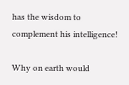has the wisdom to complement his intelligence!

Why on earth would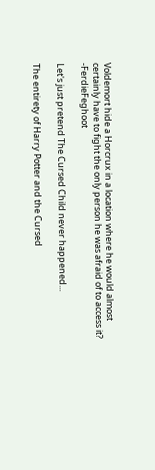Voldemort hide a Horcrux in a location where he would almost certainly have to fight the only person he was afraid of to access it? -FerdieFeghoot

Let's just pretend The Cursed Child never happened...

The entirety of Harry Potter and the Cursed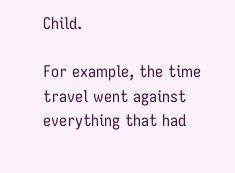Child.

For example, the time travel went against everything that had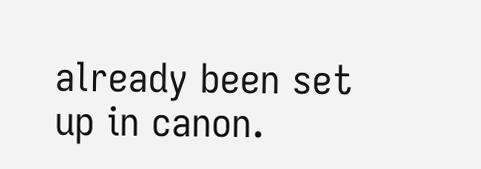already been set up in canon.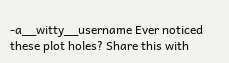-a__witty__username Ever noticed these plot holes? Share this with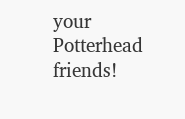your Potterhead friends!